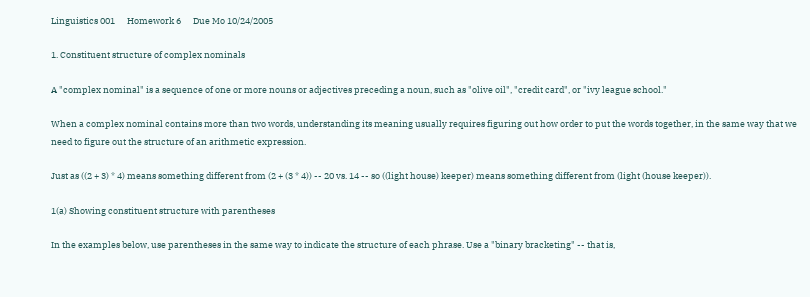Linguistics 001      Homework 6      Due Mo 10/24/2005

1. Constituent structure of complex nominals

A "complex nominal" is a sequence of one or more nouns or adjectives preceding a noun, such as "olive oil", "credit card", or "ivy league school."

When a complex nominal contains more than two words, understanding its meaning usually requires figuring out how order to put the words together, in the same way that we need to figure out the structure of an arithmetic expression.

Just as ((2 + 3) * 4) means something different from (2 + (3 * 4)) -- 20 vs. 14 -- so ((light house) keeper) means something different from (light (house keeper)).

1(a) Showing constituent structure with parentheses

In the examples below, use parentheses in the same way to indicate the structure of each phrase. Use a "binary bracketing" -- that is,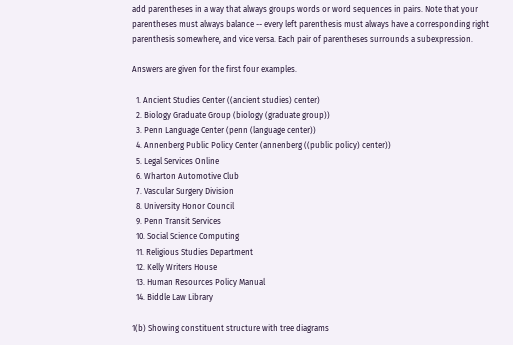add parentheses in a way that always groups words or word sequences in pairs. Note that your parentheses must always balance -- every left parenthesis must always have a corresponding right parenthesis somewhere, and vice versa. Each pair of parentheses surrounds a subexpression.

Answers are given for the first four examples.

  1. Ancient Studies Center ((ancient studies) center)
  2. Biology Graduate Group (biology (graduate group))
  3. Penn Language Center (penn (language center))
  4. Annenberg Public Policy Center (annenberg ((public policy) center))
  5. Legal Services Online
  6. Wharton Automotive Club
  7. Vascular Surgery Division
  8. University Honor Council
  9. Penn Transit Services
  10. Social Science Computing
  11. Religious Studies Department
  12. Kelly Writers House
  13. Human Resources Policy Manual
  14. Biddle Law Library

1(b) Showing constituent structure with tree diagrams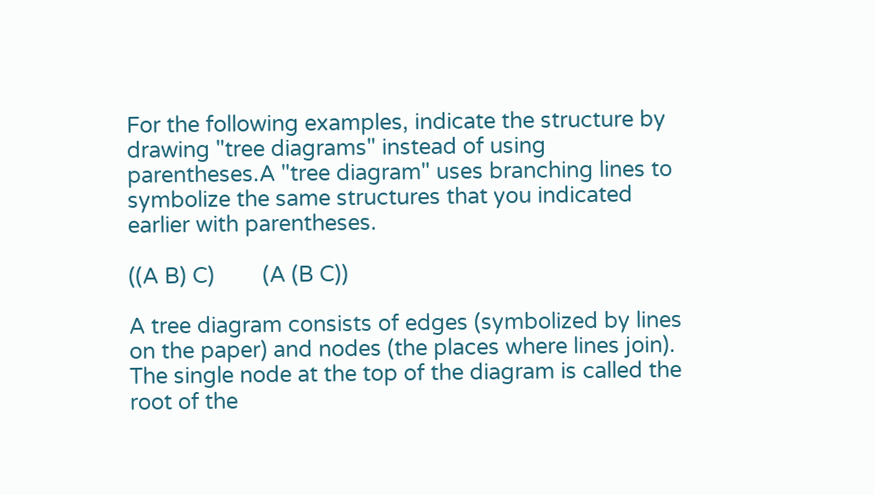For the following examples, indicate the structure by drawing "tree diagrams" instead of using parentheses.A "tree diagram" uses branching lines to symbolize the same structures that you indicated earlier with parentheses.

((A B) C)        (A (B C))

A tree diagram consists of edges (symbolized by lines on the paper) and nodes (the places where lines join). The single node at the top of the diagram is called the root of the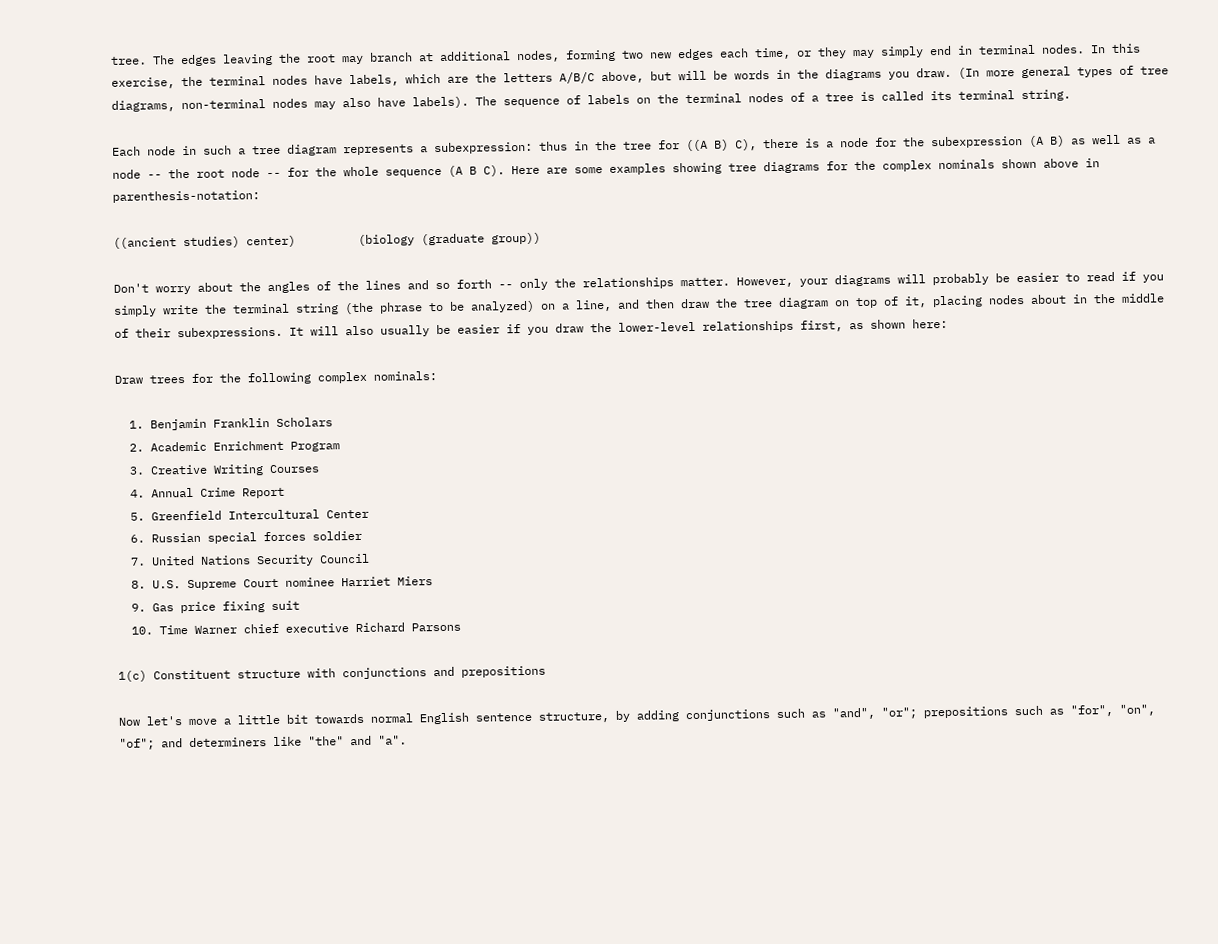tree. The edges leaving the root may branch at additional nodes, forming two new edges each time, or they may simply end in terminal nodes. In this exercise, the terminal nodes have labels, which are the letters A/B/C above, but will be words in the diagrams you draw. (In more general types of tree diagrams, non-terminal nodes may also have labels). The sequence of labels on the terminal nodes of a tree is called its terminal string.

Each node in such a tree diagram represents a subexpression: thus in the tree for ((A B) C), there is a node for the subexpression (A B) as well as a node -- the root node -- for the whole sequence (A B C). Here are some examples showing tree diagrams for the complex nominals shown above in parenthesis-notation:

((ancient studies) center)         (biology (graduate group))

Don't worry about the angles of the lines and so forth -- only the relationships matter. However, your diagrams will probably be easier to read if you simply write the terminal string (the phrase to be analyzed) on a line, and then draw the tree diagram on top of it, placing nodes about in the middle of their subexpressions. It will also usually be easier if you draw the lower-level relationships first, as shown here:

Draw trees for the following complex nominals:

  1. Benjamin Franklin Scholars
  2. Academic Enrichment Program
  3. Creative Writing Courses
  4. Annual Crime Report
  5. Greenfield Intercultural Center
  6. Russian special forces soldier
  7. United Nations Security Council
  8. U.S. Supreme Court nominee Harriet Miers
  9. Gas price fixing suit
  10. Time Warner chief executive Richard Parsons

1(c) Constituent structure with conjunctions and prepositions

Now let's move a little bit towards normal English sentence structure, by adding conjunctions such as "and", "or"; prepositions such as "for", "on", "of"; and determiners like "the" and "a".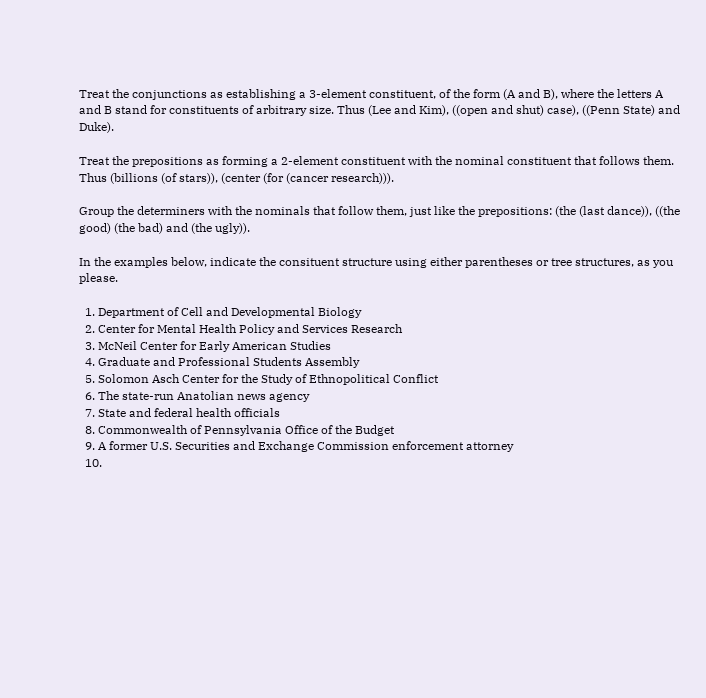Treat the conjunctions as establishing a 3-element constituent, of the form (A and B), where the letters A and B stand for constituents of arbitrary size. Thus (Lee and Kim), ((open and shut) case), ((Penn State) and Duke).

Treat the prepositions as forming a 2-element constituent with the nominal constituent that follows them. Thus (billions (of stars)), (center (for (cancer research))).

Group the determiners with the nominals that follow them, just like the prepositions: (the (last dance)), ((the good) (the bad) and (the ugly)).

In the examples below, indicate the consituent structure using either parentheses or tree structures, as you please.

  1. Department of Cell and Developmental Biology
  2. Center for Mental Health Policy and Services Research
  3. McNeil Center for Early American Studies
  4. Graduate and Professional Students Assembly
  5. Solomon Asch Center for the Study of Ethnopolitical Conflict
  6. The state-run Anatolian news agency
  7. State and federal health officials
  8. Commonwealth of Pennsylvania Office of the Budget
  9. A former U.S. Securities and Exchange Commission enforcement attorney
  10.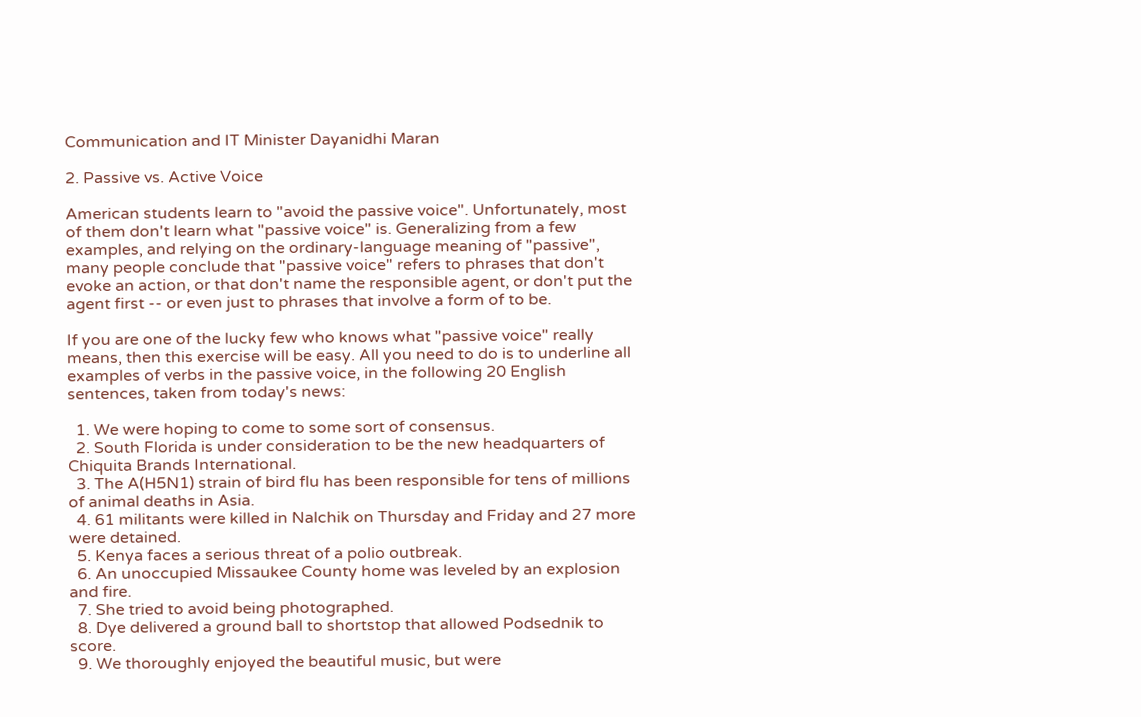Communication and IT Minister Dayanidhi Maran

2. Passive vs. Active Voice

American students learn to "avoid the passive voice". Unfortunately, most of them don't learn what "passive voice" is. Generalizing from a few examples, and relying on the ordinary-language meaning of "passive", many people conclude that "passive voice" refers to phrases that don't evoke an action, or that don't name the responsible agent, or don't put the agent first -- or even just to phrases that involve a form of to be.

If you are one of the lucky few who knows what "passive voice" really means, then this exercise will be easy. All you need to do is to underline all examples of verbs in the passive voice, in the following 20 English sentences, taken from today's news:

  1. We were hoping to come to some sort of consensus.
  2. South Florida is under consideration to be the new headquarters of Chiquita Brands International.
  3. The A(H5N1) strain of bird flu has been responsible for tens of millions of animal deaths in Asia.
  4. 61 militants were killed in Nalchik on Thursday and Friday and 27 more were detained.
  5. Kenya faces a serious threat of a polio outbreak.
  6. An unoccupied Missaukee County home was leveled by an explosion and fire.
  7. She tried to avoid being photographed.
  8. Dye delivered a ground ball to shortstop that allowed Podsednik to score.
  9. We thoroughly enjoyed the beautiful music, but were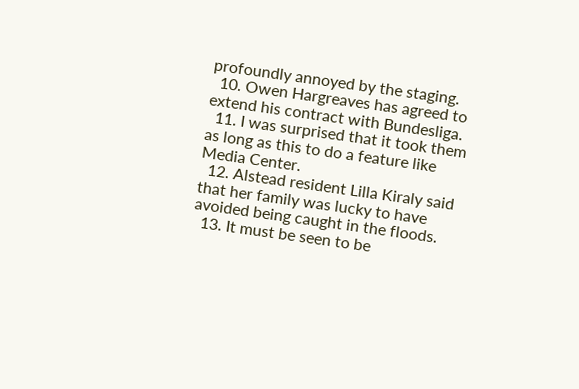profoundly annoyed by the staging.
  10. Owen Hargreaves has agreed to extend his contract with Bundesliga.
  11. I was surprised that it took them as long as this to do a feature like Media Center.
  12. Alstead resident Lilla Kiraly said that her family was lucky to have avoided being caught in the floods.
  13. It must be seen to be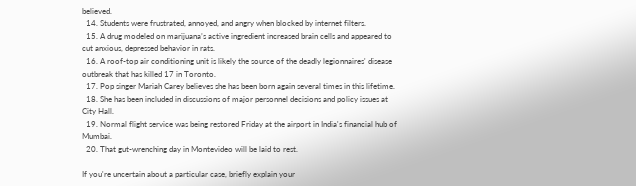believed.
  14. Students were frustrated, annoyed, and angry when blocked by internet filters.
  15. A drug modeled on marijuana’s active ingredient increased brain cells and appeared to cut anxious, depressed behavior in rats.
  16. A roof-top air conditioning unit is likely the source of the deadly legionnaires' disease outbreak that has killed 17 in Toronto.
  17. Pop singer Mariah Carey believes she has been born again several times in this lifetime.
  18. She has been included in discussions of major personnel decisions and policy issues at City Hall.
  19. Normal flight service was being restored Friday at the airport in India's financial hub of Mumbai.
  20. That gut-wrenching day in Montevideo will be laid to rest.

If you're uncertain about a particular case, briefly explain your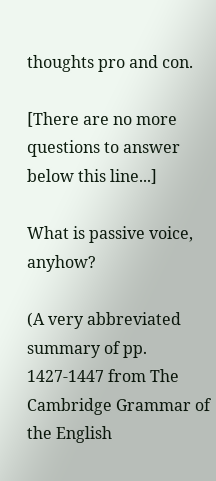thoughts pro and con.

[There are no more questions to answer below this line...]

What is passive voice, anyhow?

(A very abbreviated summary of pp. 1427-1447 from The Cambridge Grammar of the English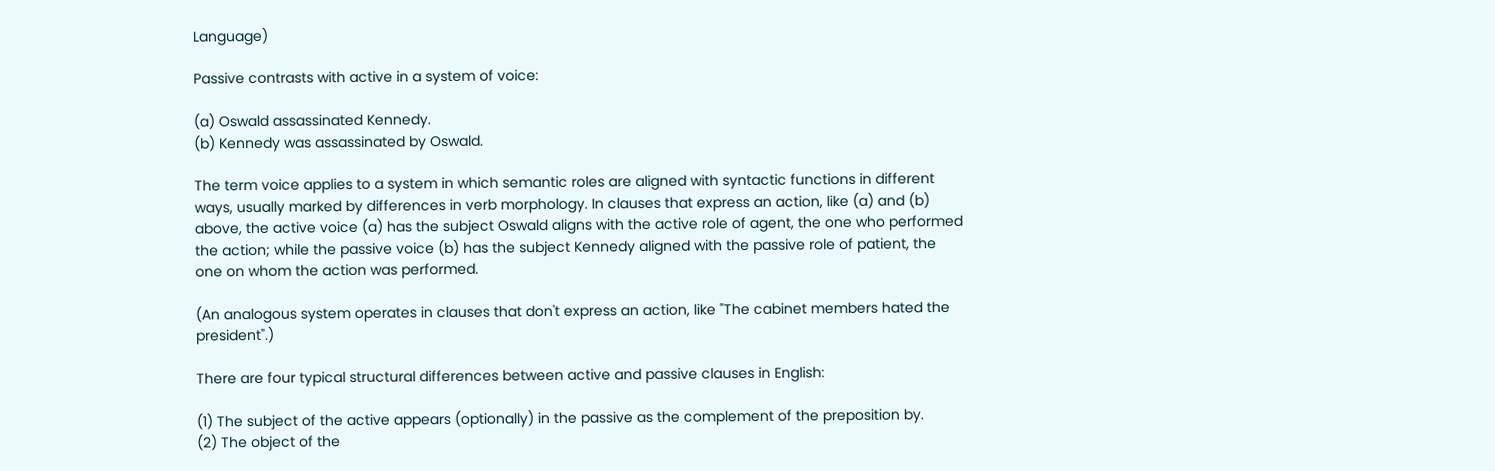Language)

Passive contrasts with active in a system of voice:

(a) Oswald assassinated Kennedy.
(b) Kennedy was assassinated by Oswald.

The term voice applies to a system in which semantic roles are aligned with syntactic functions in different ways, usually marked by differences in verb morphology. In clauses that express an action, like (a) and (b) above, the active voice (a) has the subject Oswald aligns with the active role of agent, the one who performed the action; while the passive voice (b) has the subject Kennedy aligned with the passive role of patient, the one on whom the action was performed.

(An analogous system operates in clauses that don't express an action, like "The cabinet members hated the president".)

There are four typical structural differences between active and passive clauses in English:

(1) The subject of the active appears (optionally) in the passive as the complement of the preposition by.
(2) The object of the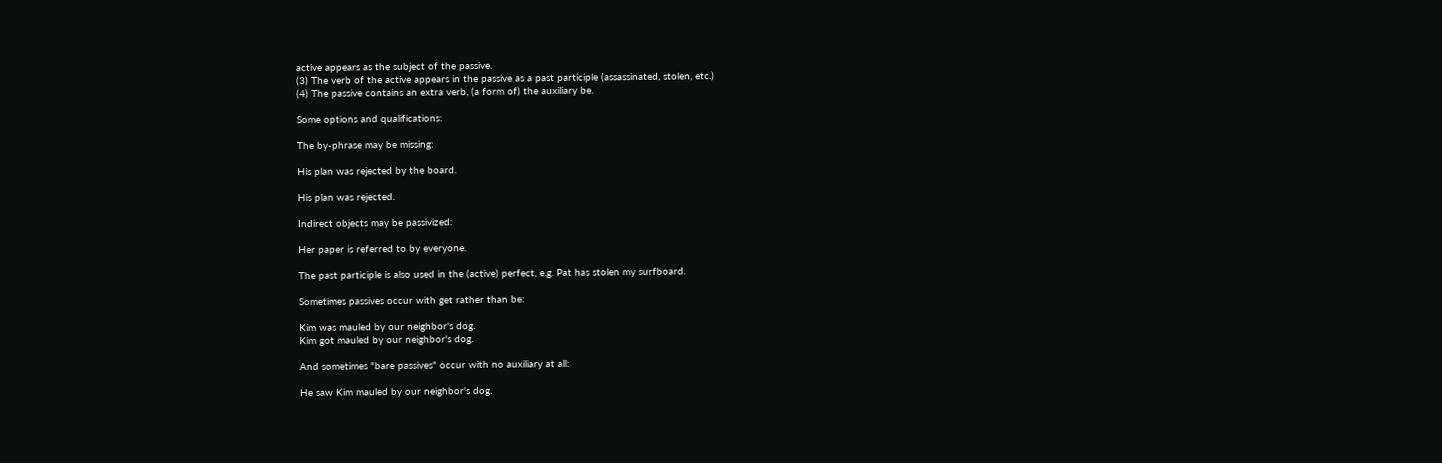active appears as the subject of the passive.
(3) The verb of the active appears in the passive as a past participle (assassinated, stolen, etc.)
(4) The passive contains an extra verb, (a form of) the auxiliary be.

Some options and qualifications:

The by-phrase may be missing:

His plan was rejected by the board.

His plan was rejected.

Indirect objects may be passivized:

Her paper is referred to by everyone.

The past participle is also used in the (active) perfect, e.g. Pat has stolen my surfboard.

Sometimes passives occur with get rather than be:

Kim was mauled by our neighbor's dog.
Kim got mauled by our neighbor's dog.

And sometimes "bare passives" occur with no auxiliary at all:

He saw Kim mauled by our neighbor's dog.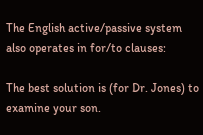The English active/passive system also operates in for/to clauses:

The best solution is (for Dr. Jones) to examine your son.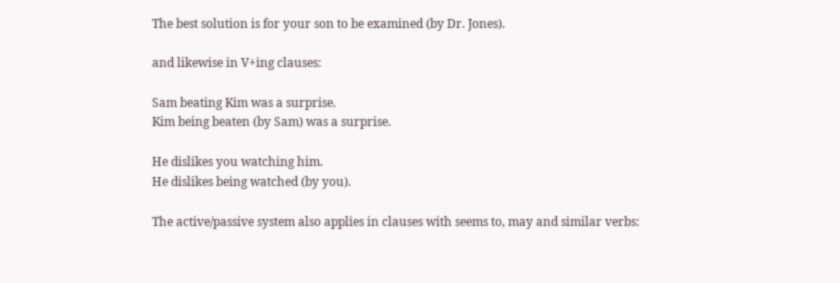The best solution is for your son to be examined (by Dr. Jones).

and likewise in V+ing clauses:

Sam beating Kim was a surprise.
Kim being beaten (by Sam) was a surprise.

He dislikes you watching him.
He dislikes being watched (by you).

The active/passive system also applies in clauses with seems to, may and similar verbs: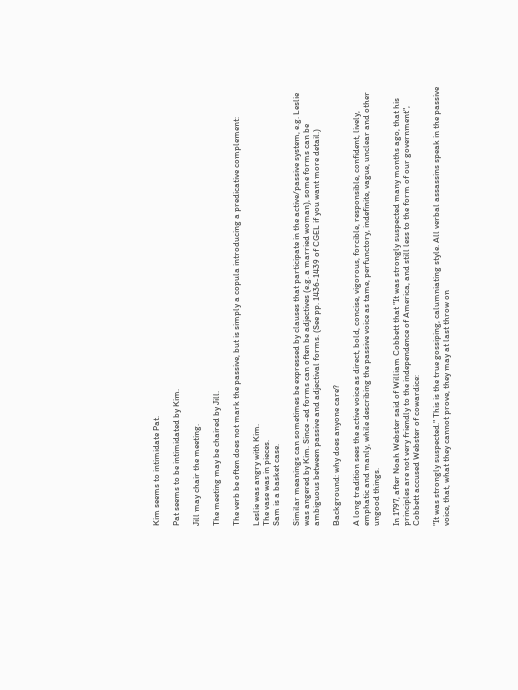Kim seems to intimidate Pat.

Pat seems to be intimidated by Kim.

Jill may chair the meeting.

The meeting may be chaired by Jill.

The verb be often does not mark the passive, but is simply a copula introducing a predicative complement:

Leslie was angry with Kim.
The vase was in pieces.
Sam is a basket case.

Similar meanings can sometimes be expressed by clauses that participate in the active/passive system, e.g. Leslie was angered by Kim. Since -ed forms can often be adjectives (e.g. a married woman), some forms can be ambiguous between passive and adjectival forms. (See pp. 1436-1439 of CGEL if you want more detail.)

Background: why does anyone care?

A long tradition sees the active voice as direct, bold, concise, vigorous, forcible, responsible, confident, lively, emphatic and manly, while describing the passive voice as tame, perfunctory, indefinite, vague, unclear and other ungood things.

In 1797, after Noah Webster said of William Cobbett that "It was strongly suspected many months ago, that his principles are not very friendly to the independence of America, and still less to the form of our government", Cobbett accused Webster of cowardice:

"It was strongly suspected." This is the true gossiping, calumniating style. All verbal assassins speak in the passive voice, that, what they cannot prove, they may at last throw on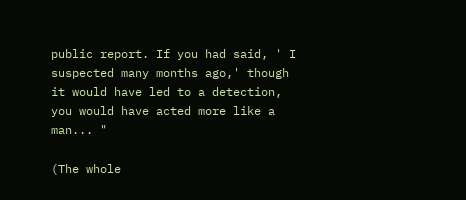public report. If you had said, ' I suspected many months ago,' though it would have led to a detection, you would have acted more like a man... "

(The whole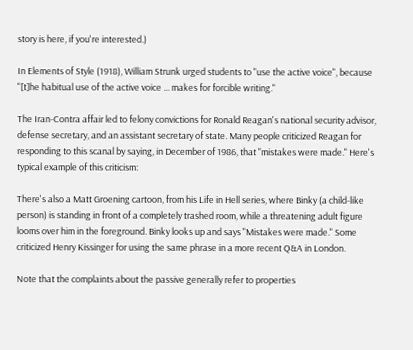story is here, if you're interested.)

In Elements of Style (1918), William Strunk urged students to "use the active voice", because "[t]he habitual use of the active voice ... makes for forcible writing."

The Iran-Contra affair led to felony convictions for Ronald Reagan's national security advisor, defense secretary, and an assistant secretary of state. Many people criticized Reagan for responding to this scanal by saying, in December of 1986, that "mistakes were made." Here's typical example of this criticism:

There's also a Matt Groening cartoon, from his Life in Hell series, where Binky (a child-like person) is standing in front of a completely trashed room, while a threatening adult figure looms over him in the foreground. Binky looks up and says "Mistakes were made." Some criticized Henry Kissinger for using the same phrase in a more recent Q&A in London.

Note that the complaints about the passive generally refer to properties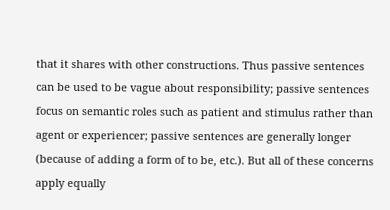that it shares with other constructions. Thus passive sentences can be used to be vague about responsibility; passive sentences focus on semantic roles such as patient and stimulus rather than agent or experiencer; passive sentences are generally longer (because of adding a form of to be, etc.). But all of these concerns apply equally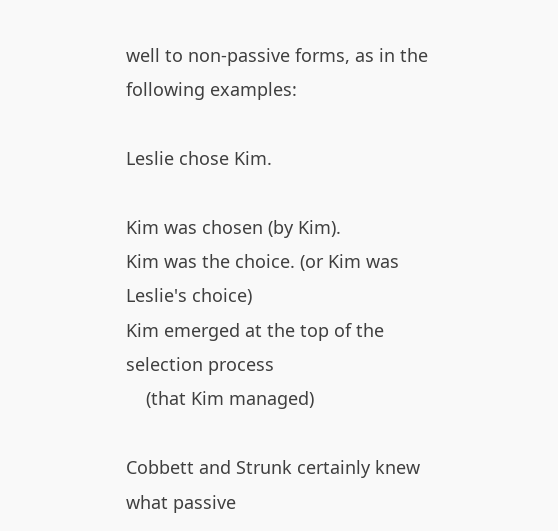well to non-passive forms, as in the following examples:

Leslie chose Kim.

Kim was chosen (by Kim).
Kim was the choice. (or Kim was Leslie's choice)
Kim emerged at the top of the selection process
    (that Kim managed)

Cobbett and Strunk certainly knew what passive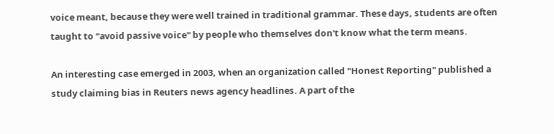voice meant, because they were well trained in traditional grammar. These days, students are often taught to "avoid passive voice" by people who themselves don't know what the term means.

An interesting case emerged in 2003, when an organization called "Honest Reporting" published a study claiming bias in Reuters news agency headlines. A part of the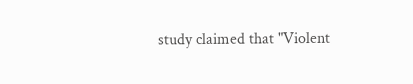study claimed that "Violent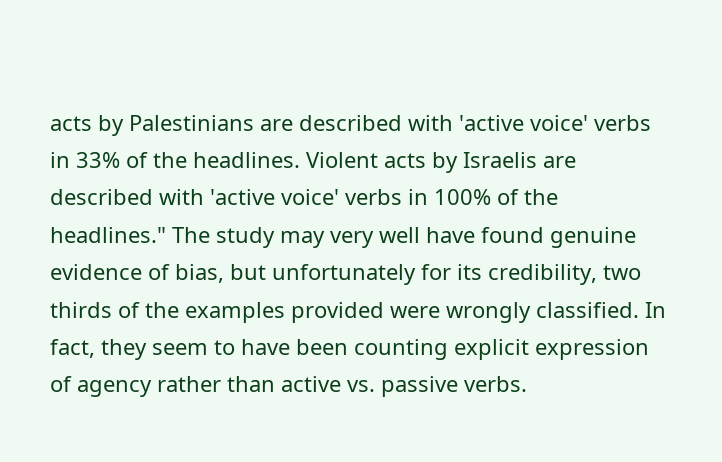acts by Palestinians are described with 'active voice' verbs in 33% of the headlines. Violent acts by Israelis are described with 'active voice' verbs in 100% of the headlines." The study may very well have found genuine evidence of bias, but unfortunately for its credibility, two thirds of the examples provided were wrongly classified. In fact, they seem to have been counting explicit expression of agency rather than active vs. passive verbs.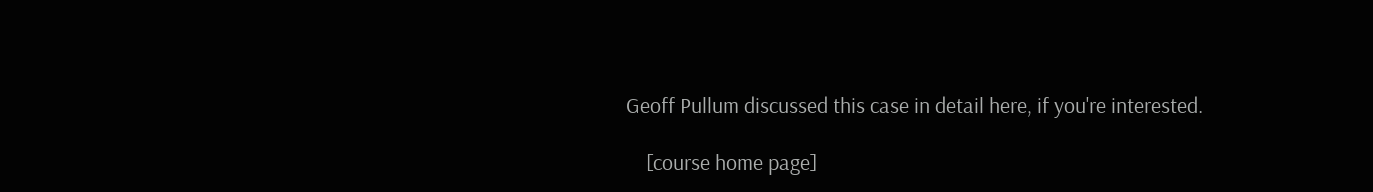Geoff Pullum discussed this case in detail here, if you're interested.

    [course home page]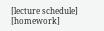[lecture schedule]     [homework]